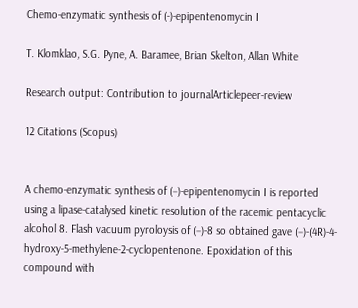Chemo-enzymatic synthesis of (-)-epipentenomycin I

T. Klomklao, S.G. Pyne, A. Baramee, Brian Skelton, Allan White

Research output: Contribution to journalArticlepeer-review

12 Citations (Scopus)


A chemo-enzymatic synthesis of (−)-epipentenomycin I is reported using a lipase-catalysed kinetic resolution of the racemic pentacyclic alcohol 8. Flash vacuum pyroloysis of (−)-8 so obtained gave (−)-(4R)-4-hydroxy-5-methylene-2-cyclopentenone. Epoxidation of this compound with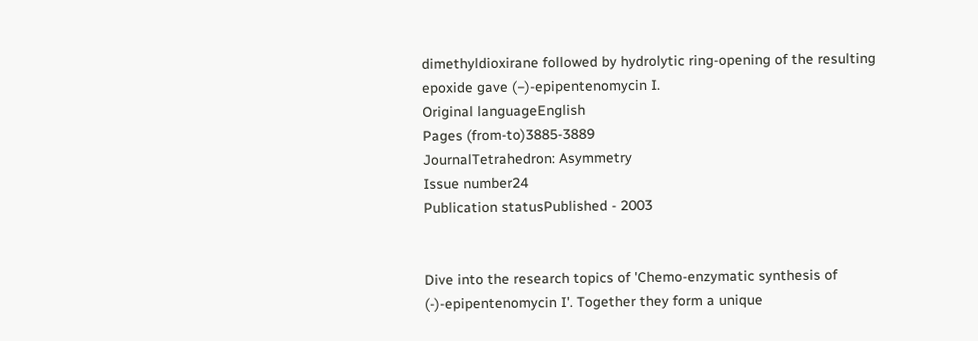dimethyldioxirane followed by hydrolytic ring-opening of the resulting epoxide gave (−)-epipentenomycin I.
Original languageEnglish
Pages (from-to)3885-3889
JournalTetrahedron: Asymmetry
Issue number24
Publication statusPublished - 2003


Dive into the research topics of 'Chemo-enzymatic synthesis of (-)-epipentenomycin I'. Together they form a unique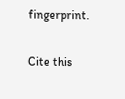fingerprint.

Cite this